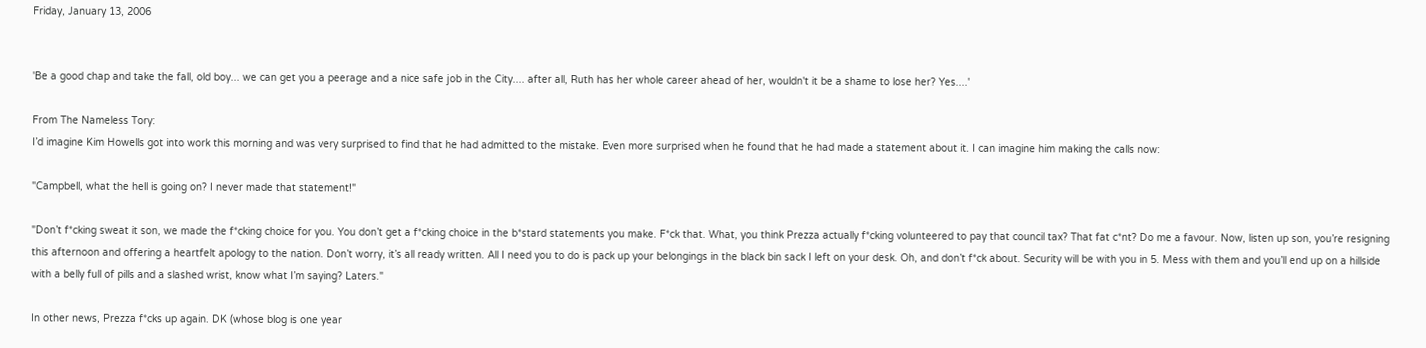Friday, January 13, 2006


'Be a good chap and take the fall, old boy... we can get you a peerage and a nice safe job in the City.... after all, Ruth has her whole career ahead of her, wouldn't it be a shame to lose her? Yes....'

From The Nameless Tory:
I’d imagine Kim Howells got into work this morning and was very surprised to find that he had admitted to the mistake. Even more surprised when he found that he had made a statement about it. I can imagine him making the calls now:

"Campbell, what the hell is going on? I never made that statement!"

"Don’t f*cking sweat it son, we made the f*cking choice for you. You don’t get a f*cking choice in the b*stard statements you make. F*ck that. What, you think Prezza actually f*cking volunteered to pay that council tax? That fat c*nt? Do me a favour. Now, listen up son, you’re resigning this afternoon and offering a heartfelt apology to the nation. Don’t worry, it’s all ready written. All I need you to do is pack up your belongings in the black bin sack I left on your desk. Oh, and don’t f*ck about. Security will be with you in 5. Mess with them and you’ll end up on a hillside with a belly full of pills and a slashed wrist, know what I’m saying? Laters."

In other news, Prezza f*cks up again. DK (whose blog is one year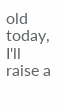old today, I'll raise a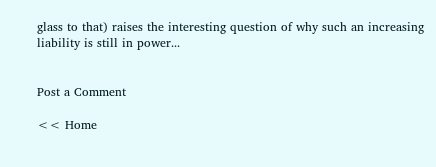glass to that) raises the interesting question of why such an increasing liability is still in power...


Post a Comment

<< Home